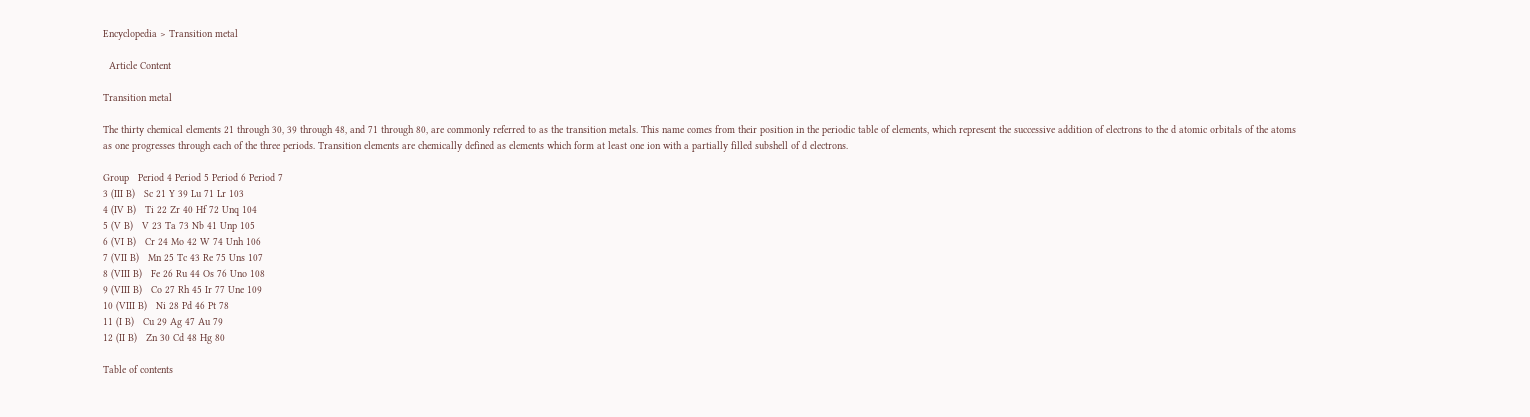Encyclopedia > Transition metal

  Article Content

Transition metal

The thirty chemical elements 21 through 30, 39 through 48, and 71 through 80, are commonly referred to as the transition metals. This name comes from their position in the periodic table of elements, which represent the successive addition of electrons to the d atomic orbitals of the atoms as one progresses through each of the three periods. Transition elements are chemically defined as elements which form at least one ion with a partially filled subshell of d electrons.

Group   Period 4 Period 5 Period 6 Period 7
3 (III B)   Sc 21 Y 39 Lu 71 Lr 103
4 (IV B)   Ti 22 Zr 40 Hf 72 Unq 104
5 (V B)   V 23 Ta 73 Nb 41 Unp 105
6 (VI B)   Cr 24 Mo 42 W 74 Unh 106
7 (VII B)   Mn 25 Tc 43 Re 75 Uns 107
8 (VIII B)   Fe 26 Ru 44 Os 76 Uno 108
9 (VIII B)   Co 27 Rh 45 Ir 77 Une 109
10 (VIII B)   Ni 28 Pd 46 Pt 78
11 (I B)   Cu 29 Ag 47 Au 79
12 (II B)   Zn 30 Cd 48 Hg 80

Table of contents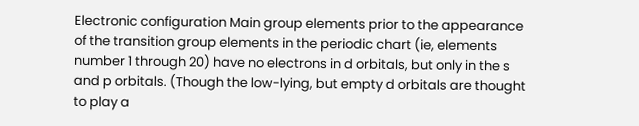Electronic configuration Main group elements prior to the appearance of the transition group elements in the periodic chart (ie, elements number 1 through 20) have no electrons in d orbitals, but only in the s and p orbitals. (Though the low-lying, but empty d orbitals are thought to play a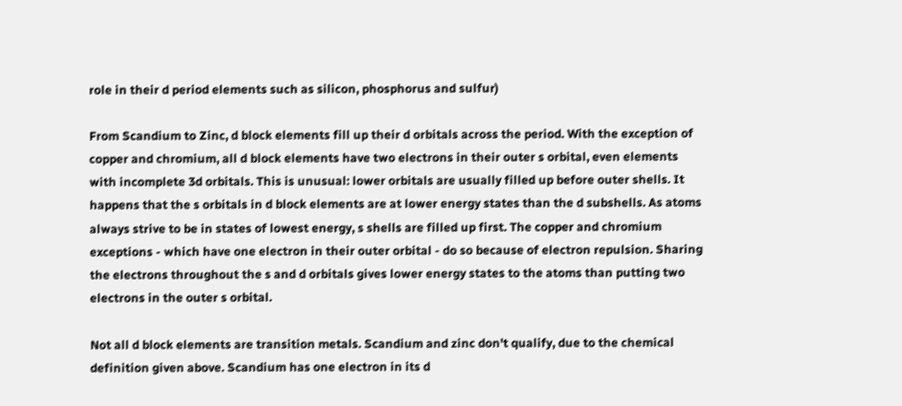role in their d period elements such as silicon, phosphorus and sulfur)

From Scandium to Zinc, d block elements fill up their d orbitals across the period. With the exception of copper and chromium, all d block elements have two electrons in their outer s orbital, even elements with incomplete 3d orbitals. This is unusual: lower orbitals are usually filled up before outer shells. It happens that the s orbitals in d block elements are at lower energy states than the d subshells. As atoms always strive to be in states of lowest energy, s shells are filled up first. The copper and chromium exceptions - which have one electron in their outer orbital - do so because of electron repulsion. Sharing the electrons throughout the s and d orbitals gives lower energy states to the atoms than putting two electrons in the outer s orbital.

Not all d block elements are transition metals. Scandium and zinc don't qualify, due to the chemical definition given above. Scandium has one electron in its d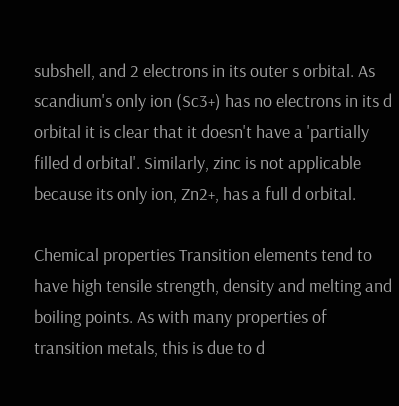subshell, and 2 electrons in its outer s orbital. As scandium's only ion (Sc3+) has no electrons in its d orbital it is clear that it doesn't have a 'partially filled d orbital'. Similarly, zinc is not applicable because its only ion, Zn2+, has a full d orbital.

Chemical properties Transition elements tend to have high tensile strength, density and melting and boiling points. As with many properties of transition metals, this is due to d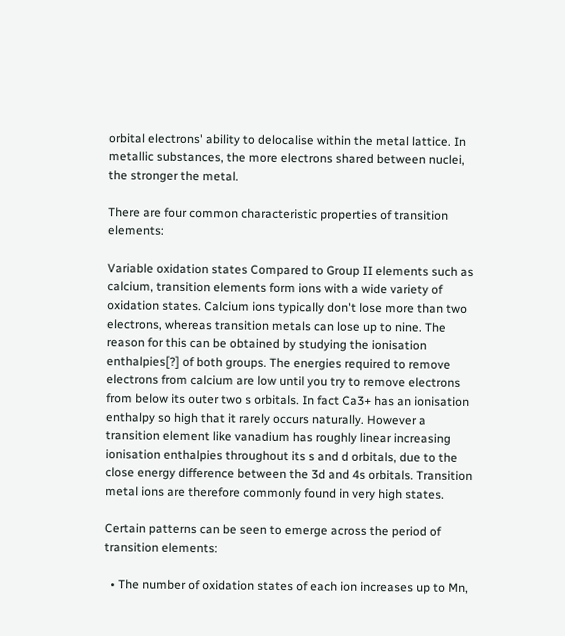orbital electrons' ability to delocalise within the metal lattice. In metallic substances, the more electrons shared between nuclei, the stronger the metal.

There are four common characteristic properties of transition elements:

Variable oxidation states Compared to Group II elements such as calcium, transition elements form ions with a wide variety of oxidation states. Calcium ions typically don't lose more than two electrons, whereas transition metals can lose up to nine. The reason for this can be obtained by studying the ionisation enthalpies[?] of both groups. The energies required to remove electrons from calcium are low until you try to remove electrons from below its outer two s orbitals. In fact Ca3+ has an ionisation enthalpy so high that it rarely occurs naturally. However a transition element like vanadium has roughly linear increasing ionisation enthalpies throughout its s and d orbitals, due to the close energy difference between the 3d and 4s orbitals. Transition metal ions are therefore commonly found in very high states.

Certain patterns can be seen to emerge across the period of transition elements:

  • The number of oxidation states of each ion increases up to Mn,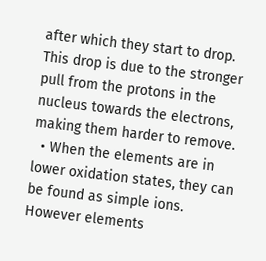after which they start to drop. This drop is due to the stronger pull from the protons in the nucleus towards the electrons, making them harder to remove.
  • When the elements are in lower oxidation states, they can be found as simple ions. However elements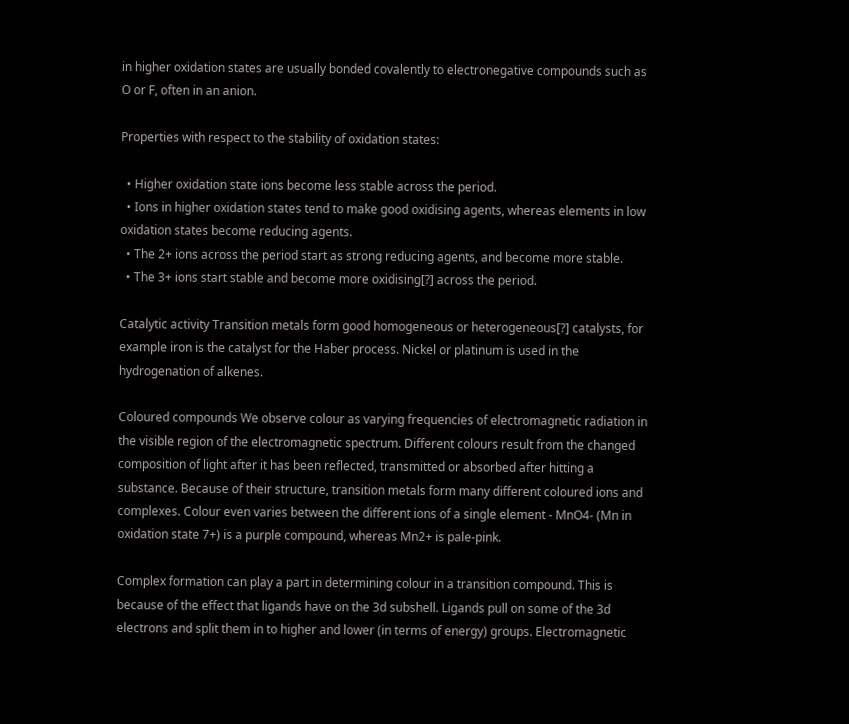in higher oxidation states are usually bonded covalently to electronegative compounds such as O or F, often in an anion.

Properties with respect to the stability of oxidation states:

  • Higher oxidation state ions become less stable across the period.
  • Ions in higher oxidation states tend to make good oxidising agents, whereas elements in low oxidation states become reducing agents.
  • The 2+ ions across the period start as strong reducing agents, and become more stable.
  • The 3+ ions start stable and become more oxidising[?] across the period.

Catalytic activity Transition metals form good homogeneous or heterogeneous[?] catalysts, for example iron is the catalyst for the Haber process. Nickel or platinum is used in the hydrogenation of alkenes.

Coloured compounds We observe colour as varying frequencies of electromagnetic radiation in the visible region of the electromagnetic spectrum. Different colours result from the changed composition of light after it has been reflected, transmitted or absorbed after hitting a substance. Because of their structure, transition metals form many different coloured ions and complexes. Colour even varies between the different ions of a single element - MnO4- (Mn in oxidation state 7+) is a purple compound, whereas Mn2+ is pale-pink.

Complex formation can play a part in determining colour in a transition compound. This is because of the effect that ligands have on the 3d subshell. Ligands pull on some of the 3d electrons and split them in to higher and lower (in terms of energy) groups. Electromagnetic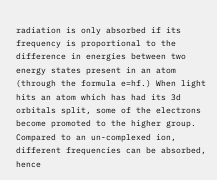radiation is only absorbed if its frequency is proportional to the difference in energies between two energy states present in an atom (through the formula e=hf.) When light hits an atom which has had its 3d orbitals split, some of the electrons become promoted to the higher group. Compared to an un-complexed ion, different frequencies can be absorbed, hence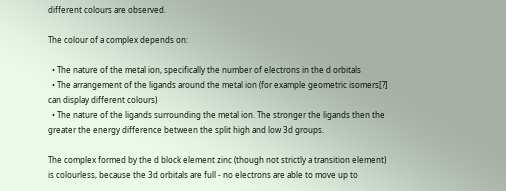different colours are observed.

The colour of a complex depends on:

  • The nature of the metal ion, specifically the number of electrons in the d orbitals
  • The arrangement of the ligands around the metal ion (for example geometric isomers[?] can display different colours)
  • The nature of the ligands surrounding the metal ion. The stronger the ligands then the greater the energy difference between the split high and low 3d groups.

The complex formed by the d block element zinc (though not strictly a transition element) is colourless, because the 3d orbitals are full - no electrons are able to move up to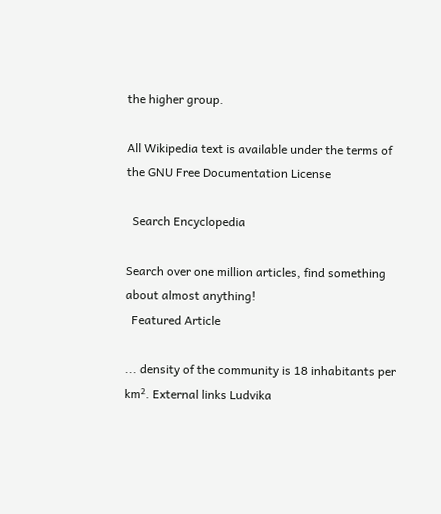the higher group.

All Wikipedia text is available under the terms of the GNU Free Documentation License

  Search Encyclopedia

Search over one million articles, find something about almost anything!
  Featured Article

... density of the community is 18 inhabitants per km². External links Ludvika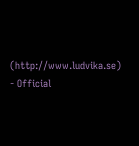(http://www.ludvika.se) - Official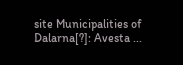site Municipalities of Dalarna[?]: Avesta ...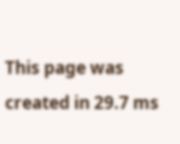This page was created in 29.7 ms